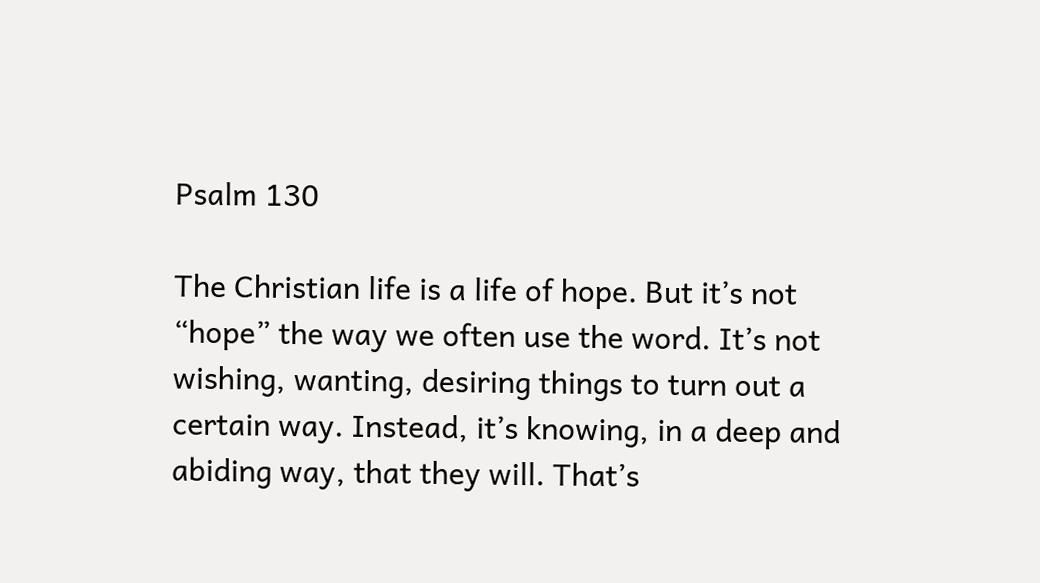Psalm 130

The Christian life is a life of hope. But it’s not “hope” the way we often use the word. It’s not wishing, wanting, desiring things to turn out a certain way. Instead, it’s knowing, in a deep and abiding way, that they will. That’s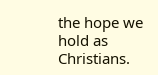the hope we hold as Christians.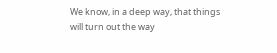We know, in a deep way, that things will turn out the way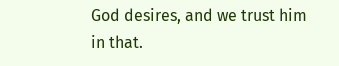God desires, and we trust him in that.